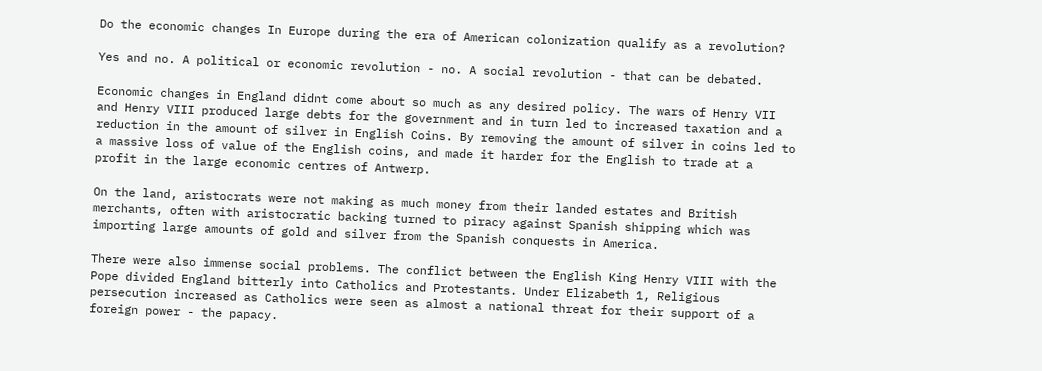Do the economic changes In Europe during the era of American colonization qualify as a revolution?

Yes and no. A political or economic revolution - no. A social revolution - that can be debated.

Economic changes in England didnt come about so much as any desired policy. The wars of Henry VII and Henry VIII produced large debts for the government and in turn led to increased taxation and a reduction in the amount of silver in English Coins. By removing the amount of silver in coins led to a massive loss of value of the English coins, and made it harder for the English to trade at a profit in the large economic centres of Antwerp.

On the land, aristocrats were not making as much money from their landed estates and British merchants, often with aristocratic backing turned to piracy against Spanish shipping which was importing large amounts of gold and silver from the Spanish conquests in America.

There were also immense social problems. The conflict between the English King Henry VIII with the Pope divided England bitterly into Catholics and Protestants. Under Elizabeth 1, Religious persecution increased as Catholics were seen as almost a national threat for their support of a foreign power - the papacy.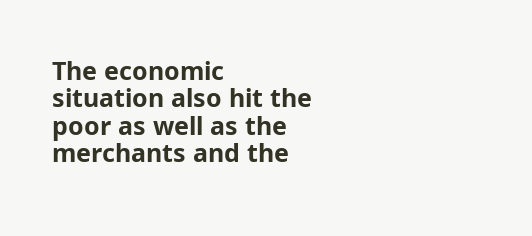The economic situation also hit the poor as well as the merchants and the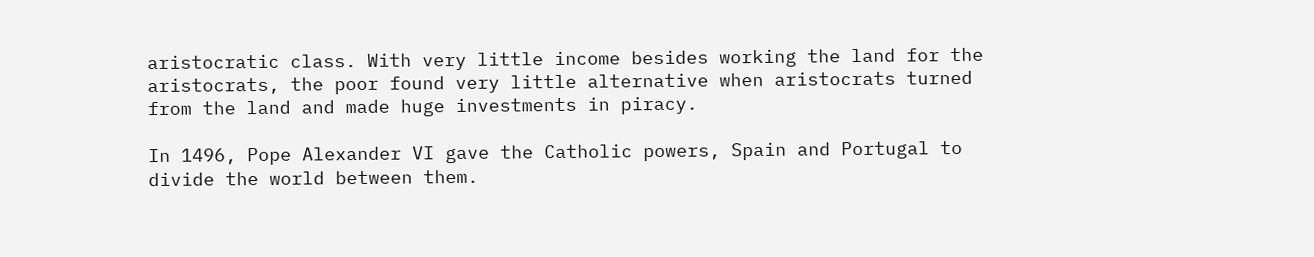aristocratic class. With very little income besides working the land for the aristocrats, the poor found very little alternative when aristocrats turned from the land and made huge investments in piracy.

In 1496, Pope Alexander VI gave the Catholic powers, Spain and Portugal to divide the world between them.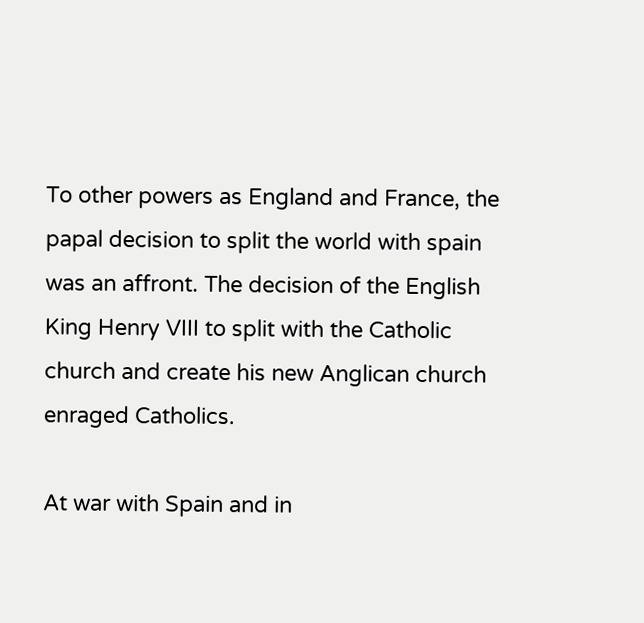To other powers as England and France, the papal decision to split the world with spain was an affront. The decision of the English King Henry VIII to split with the Catholic church and create his new Anglican church enraged Catholics.

At war with Spain and in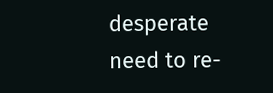desperate need to re-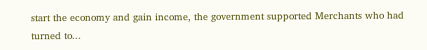start the economy and gain income, the government supported Merchants who had turned to...